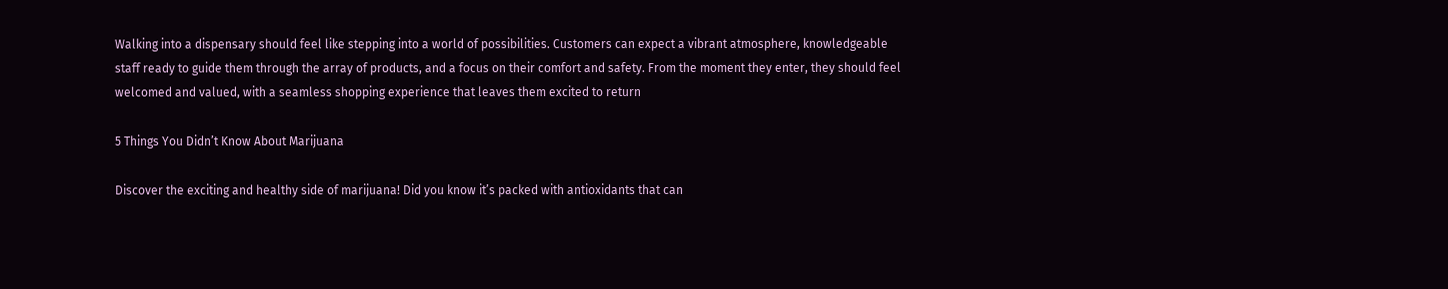Walking into a dispensary should feel like stepping into a world of possibilities. Customers can expect a vibrant atmosphere, knowledgeable staff ready to guide them through the array of products, and a focus on their comfort and safety. From the moment they enter, they should feel welcomed and valued, with a seamless shopping experience that leaves them excited to return

5 Things You Didn’t Know About Marijuana

Discover the exciting and healthy side of marijuana! Did you know it’s packed with antioxidants that can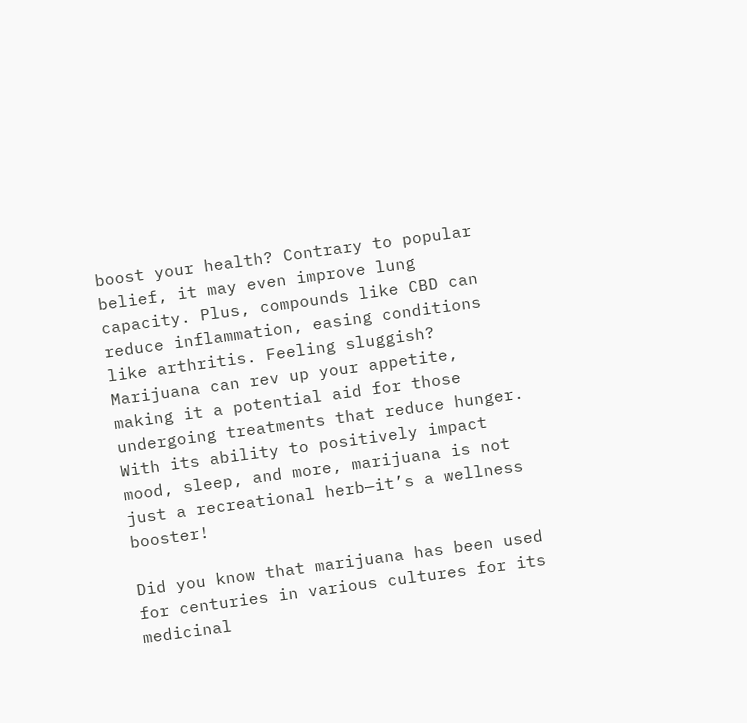boost your health? Contrary to popular belief, it may even improve lung capacity. Plus, compounds like CBD can reduce inflammation, easing conditions like arthritis. Feeling sluggish? Marijuana can rev up your appetite, making it a potential aid for those undergoing treatments that reduce hunger. With its ability to positively impact mood, sleep, and more, marijuana is not just a recreational herb—it’s a wellness booster!

Did you know that marijuana has been used for centuries in various cultures for its medicinal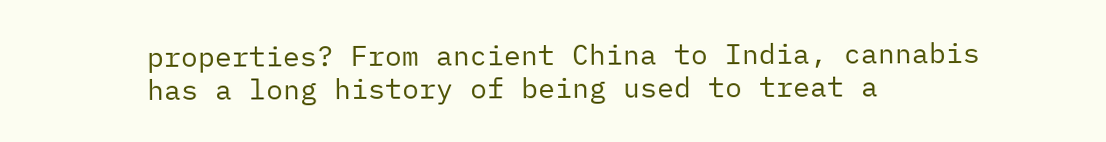properties? From ancient China to India, cannabis has a long history of being used to treat a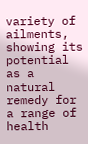variety of ailments, showing its potential as a natural remedy for a range of health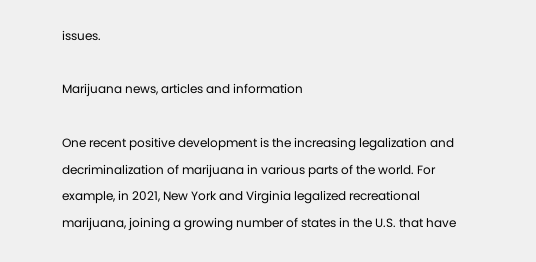issues.

Marijuana news, articles and information

One recent positive development is the increasing legalization and decriminalization of marijuana in various parts of the world. For example, in 2021, New York and Virginia legalized recreational marijuana, joining a growing number of states in the U.S. that have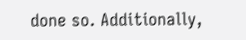done so. Additionally,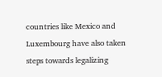countries like Mexico and Luxembourg have also taken steps towards legalizing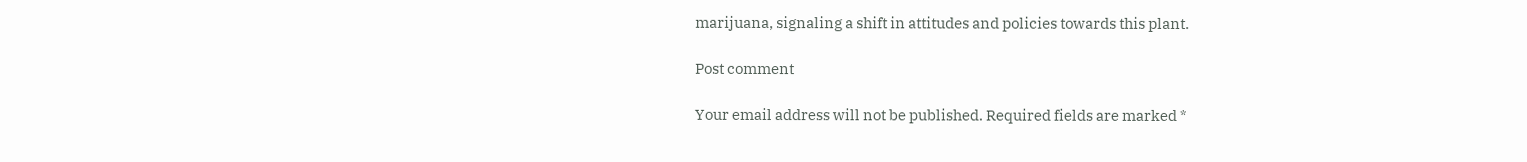marijuana, signaling a shift in attitudes and policies towards this plant.

Post comment

Your email address will not be published. Required fields are marked *